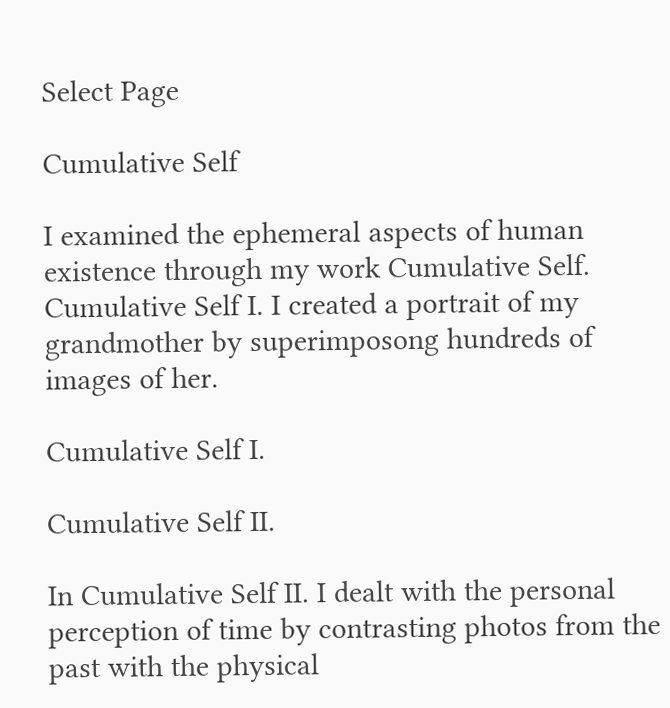Select Page

Cumulative Self

I examined the ephemeral aspects of human existence through my work Cumulative Self. Cumulative Self I. I created a portrait of my grandmother by superimposong hundreds of images of her.

Cumulative Self I.

Cumulative Self II.

In Cumulative Self II. I dealt with the personal perception of time by contrasting photos from the past with the physical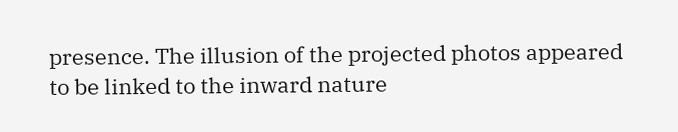presence. The illusion of the projected photos appeared to be linked to the inward nature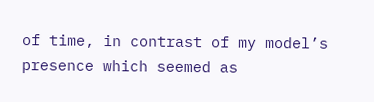of time, in contrast of my model’s presence which seemed as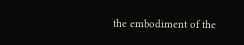the embodiment of the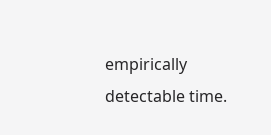empirically detectable time.